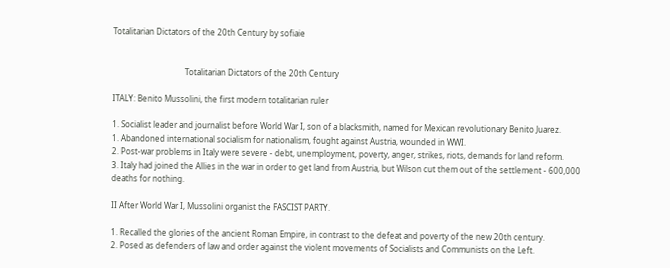Totalitarian Dictators of the 20th Century by sofiaie


                                    Totalitarian Dictators of the 20th Century

ITALY: Benito Mussolini, the first modern totalitarian ruler

1. Socialist leader and journalist before World War I, son of a blacksmith, named for Mexican revolutionary Benito Juarez.
1. Abandoned international socialism for nationalism, fought against Austria, wounded in WWI.
2. Post-war problems in Italy were severe - debt, unemployment, poverty, anger, strikes, riots, demands for land reform.
3. Italy had joined the Allies in the war in order to get land from Austria, but Wilson cut them out of the settlement - 600,000
deaths for nothing.

II After World War I, Mussolini organist the FASCIST PARTY.

1. Recalled the glories of the ancient Roman Empire, in contrast to the defeat and poverty of the new 20th century.
2. Posed as defenders of law and order against the violent movements of Socialists and Communists on the Left.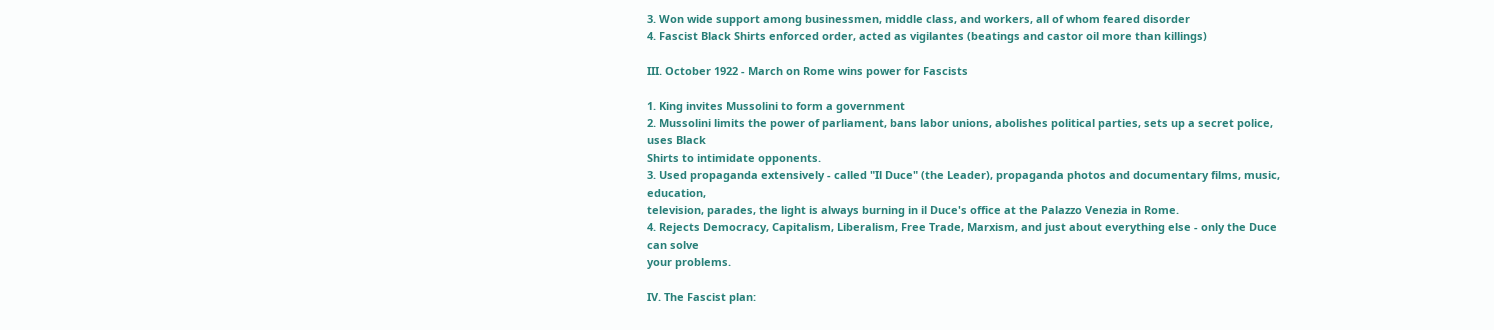3. Won wide support among businessmen, middle class, and workers, all of whom feared disorder
4. Fascist Black Shirts enforced order, acted as vigilantes (beatings and castor oil more than killings)

III. October 1922 - March on Rome wins power for Fascists

1. King invites Mussolini to form a government
2. Mussolini limits the power of parliament, bans labor unions, abolishes political parties, sets up a secret police, uses Black
Shirts to intimidate opponents.
3. Used propaganda extensively - called "Il Duce" (the Leader), propaganda photos and documentary films, music, education,
television, parades, the light is always burning in il Duce's office at the Palazzo Venezia in Rome.
4. Rejects Democracy, Capitalism, Liberalism, Free Trade, Marxism, and just about everything else - only the Duce can solve
your problems.

IV. The Fascist plan: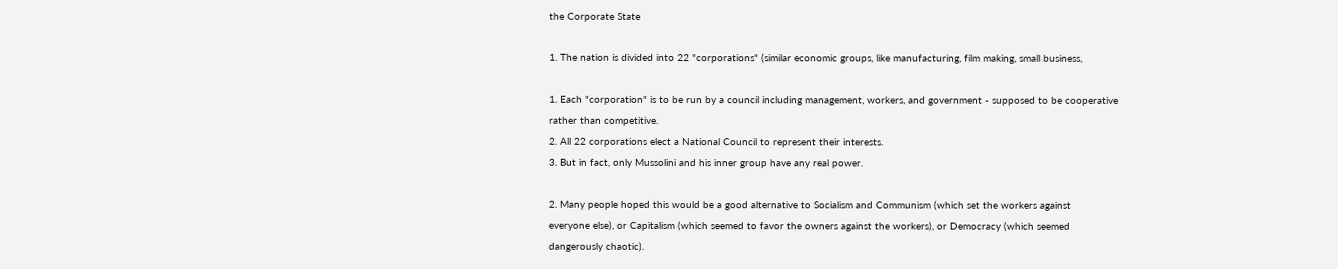the Corporate State

1. The nation is divided into 22 "corporations" (similar economic groups, like manufacturing, film making, small business,

1. Each "corporation" is to be run by a council including management, workers, and government - supposed to be cooperative
rather than competitive.
2. All 22 corporations elect a National Council to represent their interests.
3. But in fact, only Mussolini and his inner group have any real power.

2. Many people hoped this would be a good alternative to Socialism and Communism (which set the workers against
everyone else), or Capitalism (which seemed to favor the owners against the workers), or Democracy (which seemed
dangerously chaotic).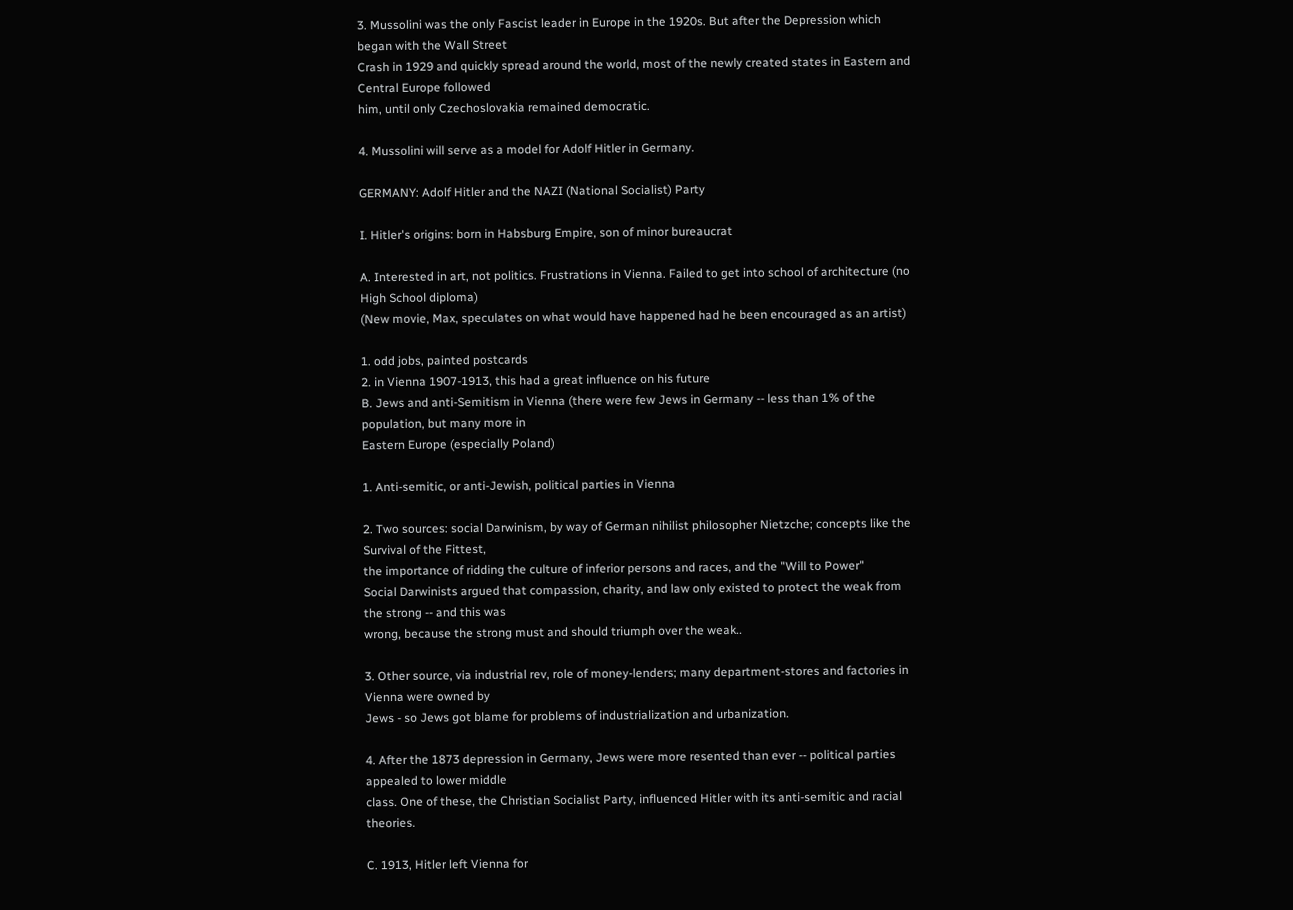3. Mussolini was the only Fascist leader in Europe in the 1920s. But after the Depression which began with the Wall Street
Crash in 1929 and quickly spread around the world, most of the newly created states in Eastern and Central Europe followed
him, until only Czechoslovakia remained democratic.

4. Mussolini will serve as a model for Adolf Hitler in Germany.

GERMANY: Adolf Hitler and the NAZI (National Socialist) Party

I. Hitler's origins: born in Habsburg Empire, son of minor bureaucrat

A. Interested in art, not politics. Frustrations in Vienna. Failed to get into school of architecture (no High School diploma)
(New movie, Max, speculates on what would have happened had he been encouraged as an artist)

1. odd jobs, painted postcards
2. in Vienna 1907-1913, this had a great influence on his future
B. Jews and anti-Semitism in Vienna (there were few Jews in Germany -- less than 1% of the population, but many more in
Eastern Europe (especially Poland)

1. Anti-semitic, or anti-Jewish, political parties in Vienna

2. Two sources: social Darwinism, by way of German nihilist philosopher Nietzche; concepts like the Survival of the Fittest,
the importance of ridding the culture of inferior persons and races, and the "Will to Power"
Social Darwinists argued that compassion, charity, and law only existed to protect the weak from the strong -- and this was
wrong, because the strong must and should triumph over the weak..

3. Other source, via industrial rev, role of money-lenders; many department-stores and factories in Vienna were owned by
Jews - so Jews got blame for problems of industrialization and urbanization.

4. After the 1873 depression in Germany, Jews were more resented than ever -- political parties appealed to lower middle
class. One of these, the Christian Socialist Party, influenced Hitler with its anti-semitic and racial theories.

C. 1913, Hitler left Vienna for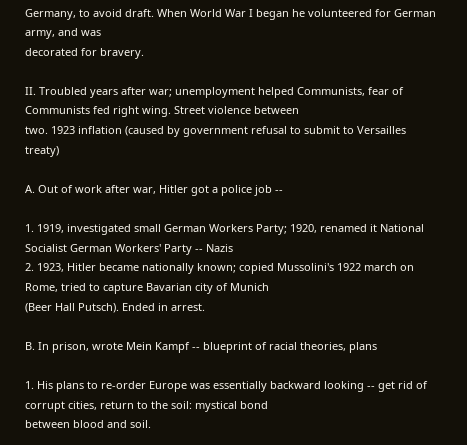Germany, to avoid draft. When World War I began he volunteered for German army, and was
decorated for bravery.

II. Troubled years after war; unemployment helped Communists, fear of Communists fed right wing. Street violence between
two. 1923 inflation (caused by government refusal to submit to Versailles treaty)

A. Out of work after war, Hitler got a police job --

1. 1919, investigated small German Workers Party; 1920, renamed it National Socialist German Workers' Party -- Nazis
2. 1923, Hitler became nationally known; copied Mussolini's 1922 march on Rome, tried to capture Bavarian city of Munich
(Beer Hall Putsch). Ended in arrest.

B. In prison, wrote Mein Kampf -- blueprint of racial theories, plans

1. His plans to re-order Europe was essentially backward looking -- get rid of corrupt cities, return to the soil: mystical bond
between blood and soil.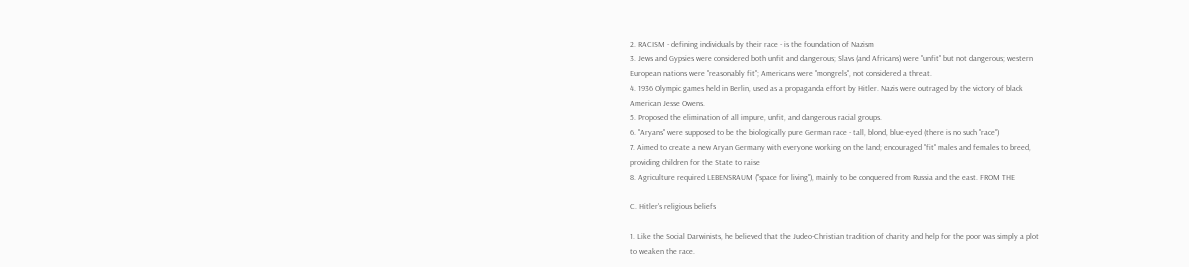2. RACISM - defining individuals by their race - is the foundation of Nazism
3. Jews and Gypsies were considered both unfit and dangerous; Slavs (and Africans) were "unfit" but not dangerous; western
European nations were "reasonably fit"; Americans were "mongrels", not considered a threat.
4. 1936 Olympic games held in Berlin, used as a propaganda effort by Hitler. Nazis were outraged by the victory of black
American Jesse Owens.
5. Proposed the elimination of all impure, unfit, and dangerous racial groups.
6. "Aryans" were supposed to be the biologically pure German race - tall, blond, blue-eyed (there is no such "race")
7. Aimed to create a new Aryan Germany with everyone working on the land; encouraged "fit" males and females to breed,
providing children for the State to raise
8. Agriculture required LEBENSRAUM ("space for living"), mainly to be conquered from Russia and the east. FROM THE

C. Hitler's religious beliefs

1. Like the Social Darwinists, he believed that the Judeo-Christian tradition of charity and help for the poor was simply a plot
to weaken the race.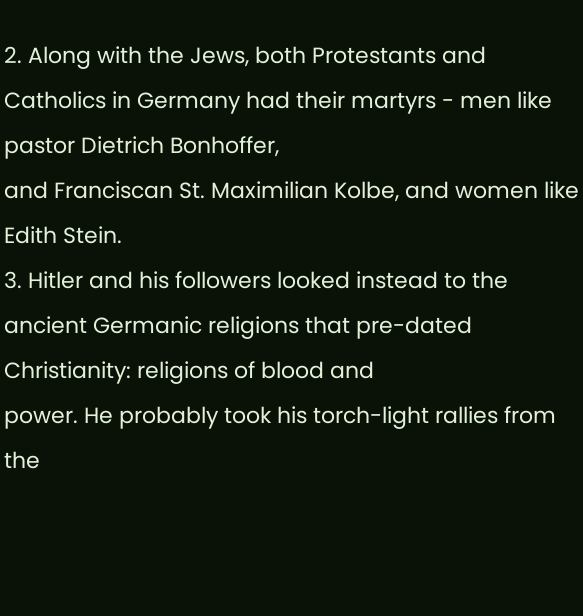2. Along with the Jews, both Protestants and Catholics in Germany had their martyrs - men like pastor Dietrich Bonhoffer,
and Franciscan St. Maximilian Kolbe, and women like Edith Stein.
3. Hitler and his followers looked instead to the ancient Germanic religions that pre-dated Christianity: religions of blood and
power. He probably took his torch-light rallies from the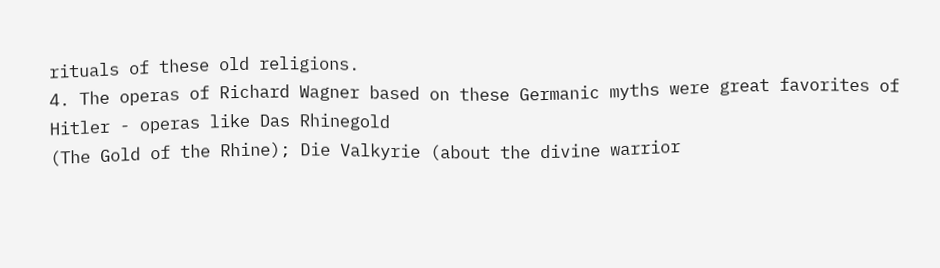rituals of these old religions.
4. The operas of Richard Wagner based on these Germanic myths were great favorites of Hitler - operas like Das Rhinegold
(The Gold of the Rhine); Die Valkyrie (about the divine warrior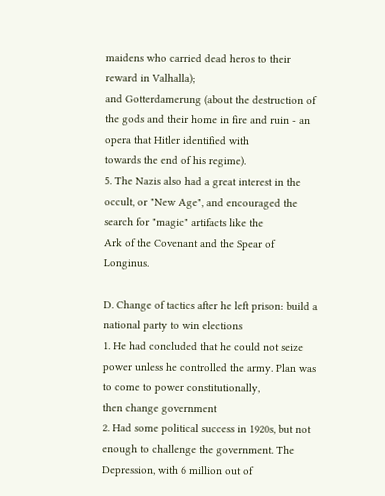maidens who carried dead heros to their reward in Valhalla);
and Gotterdamerung (about the destruction of the gods and their home in fire and ruin - an opera that Hitler identified with
towards the end of his regime).
5. The Nazis also had a great interest in the occult, or "New Age", and encouraged the search for "magic" artifacts like the
Ark of the Covenant and the Spear of Longinus.

D. Change of tactics after he left prison: build a national party to win elections
1. He had concluded that he could not seize power unless he controlled the army. Plan was to come to power constitutionally,
then change government
2. Had some political success in 1920s, but not enough to challenge the government. The Depression, with 6 million out of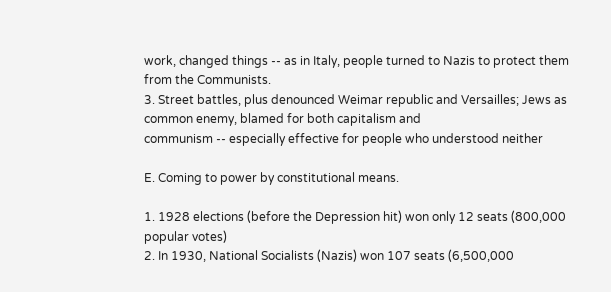work, changed things -- as in Italy, people turned to Nazis to protect them from the Communists.
3. Street battles, plus denounced Weimar republic and Versailles; Jews as common enemy, blamed for both capitalism and
communism -- especially effective for people who understood neither

E. Coming to power by constitutional means.

1. 1928 elections (before the Depression hit) won only 12 seats (800,000 popular votes)
2. In 1930, National Socialists (Nazis) won 107 seats (6,500,000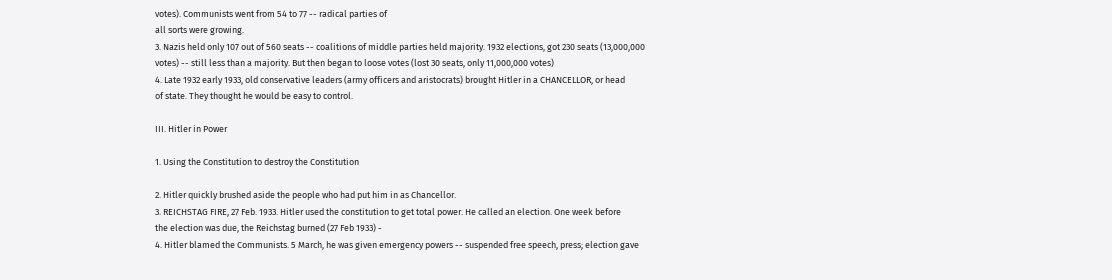votes). Communists went from 54 to 77 -- radical parties of
all sorts were growing.
3. Nazis held only 107 out of 560 seats -- coalitions of middle parties held majority. 1932 elections, got 230 seats (13,000,000
votes) -- still less than a majority. But then began to loose votes (lost 30 seats, only 11,000,000 votes)
4. Late 1932 early 1933, old conservative leaders (army officers and aristocrats) brought Hitler in a CHANCELLOR, or head
of state. They thought he would be easy to control.

III. Hitler in Power

1. Using the Constitution to destroy the Constitution

2. Hitler quickly brushed aside the people who had put him in as Chancellor.
3. REICHSTAG FIRE, 27 Feb. 1933. Hitler used the constitution to get total power. He called an election. One week before
the election was due, the Reichstag burned (27 Feb 1933) -
4. Hitler blamed the Communists. 5 March, he was given emergency powers -- suspended free speech, press; election gave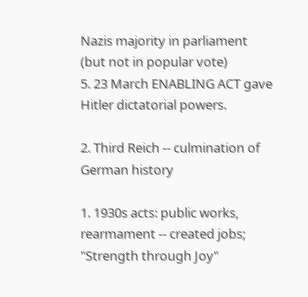Nazis majority in parliament (but not in popular vote)
5. 23 March ENABLING ACT gave Hitler dictatorial powers.

2. Third Reich -- culmination of German history

1. 1930s acts: public works, rearmament -- created jobs; "Strength through Joy"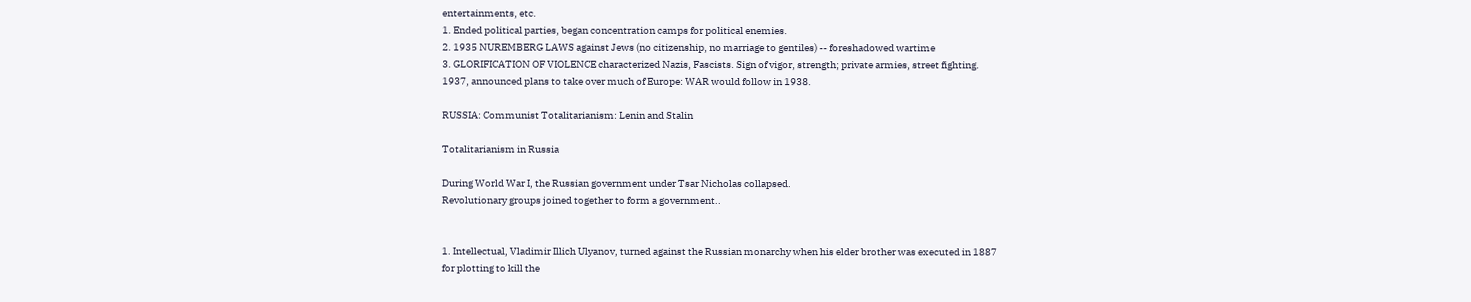entertainments, etc.
1. Ended political parties, began concentration camps for political enemies.
2. 1935 NUREMBERG LAWS against Jews (no citizenship, no marriage to gentiles) -- foreshadowed wartime
3. GLORIFICATION OF VIOLENCE characterized Nazis, Fascists. Sign of vigor, strength; private armies, street fighting.
1937, announced plans to take over much of Europe: WAR would follow in 1938.

RUSSIA: Communist Totalitarianism: Lenin and Stalin

Totalitarianism in Russia

During World War I, the Russian government under Tsar Nicholas collapsed.
Revolutionary groups joined together to form a government..


1. Intellectual, Vladimir Illich Ulyanov, turned against the Russian monarchy when his elder brother was executed in 1887
for plotting to kill the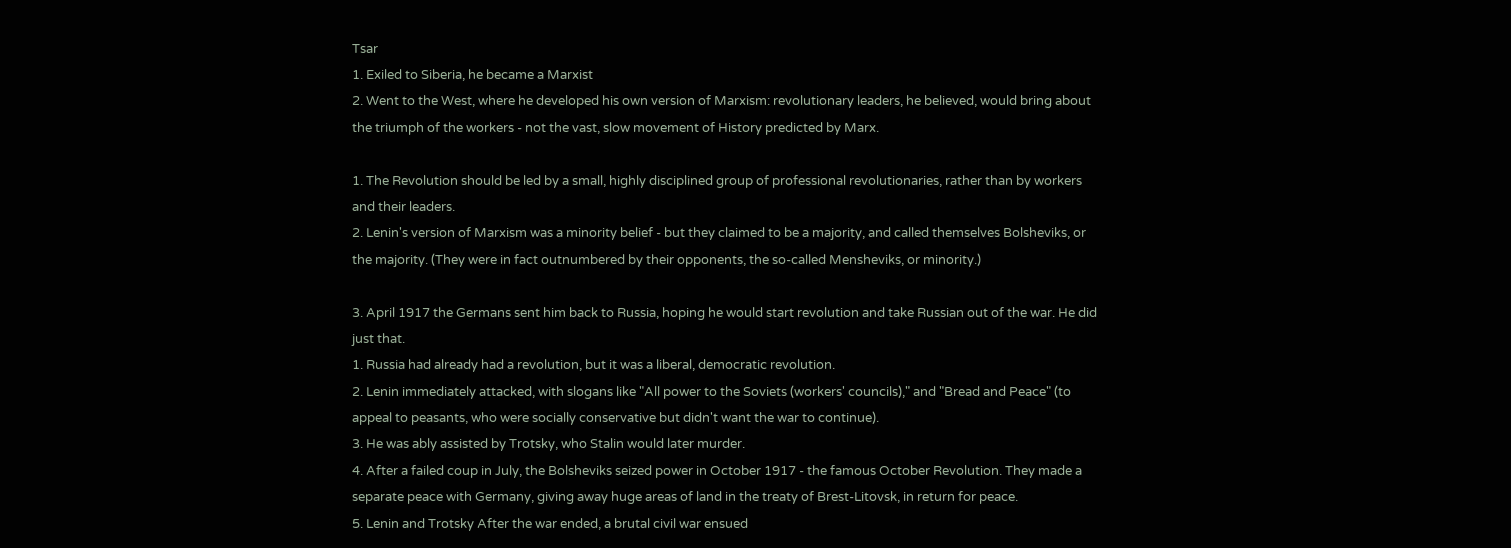Tsar
1. Exiled to Siberia, he became a Marxist
2. Went to the West, where he developed his own version of Marxism: revolutionary leaders, he believed, would bring about
the triumph of the workers - not the vast, slow movement of History predicted by Marx.

1. The Revolution should be led by a small, highly disciplined group of professional revolutionaries, rather than by workers
and their leaders.
2. Lenin's version of Marxism was a minority belief - but they claimed to be a majority, and called themselves Bolsheviks, or
the majority. (They were in fact outnumbered by their opponents, the so-called Mensheviks, or minority.)

3. April 1917 the Germans sent him back to Russia, hoping he would start revolution and take Russian out of the war. He did
just that.
1. Russia had already had a revolution, but it was a liberal, democratic revolution.
2. Lenin immediately attacked, with slogans like "All power to the Soviets (workers' councils)," and "Bread and Peace" (to
appeal to peasants, who were socially conservative but didn't want the war to continue).
3. He was ably assisted by Trotsky, who Stalin would later murder.
4. After a failed coup in July, the Bolsheviks seized power in October 1917 - the famous October Revolution. They made a
separate peace with Germany, giving away huge areas of land in the treaty of Brest-Litovsk, in return for peace.
5. Lenin and Trotsky After the war ended, a brutal civil war ensued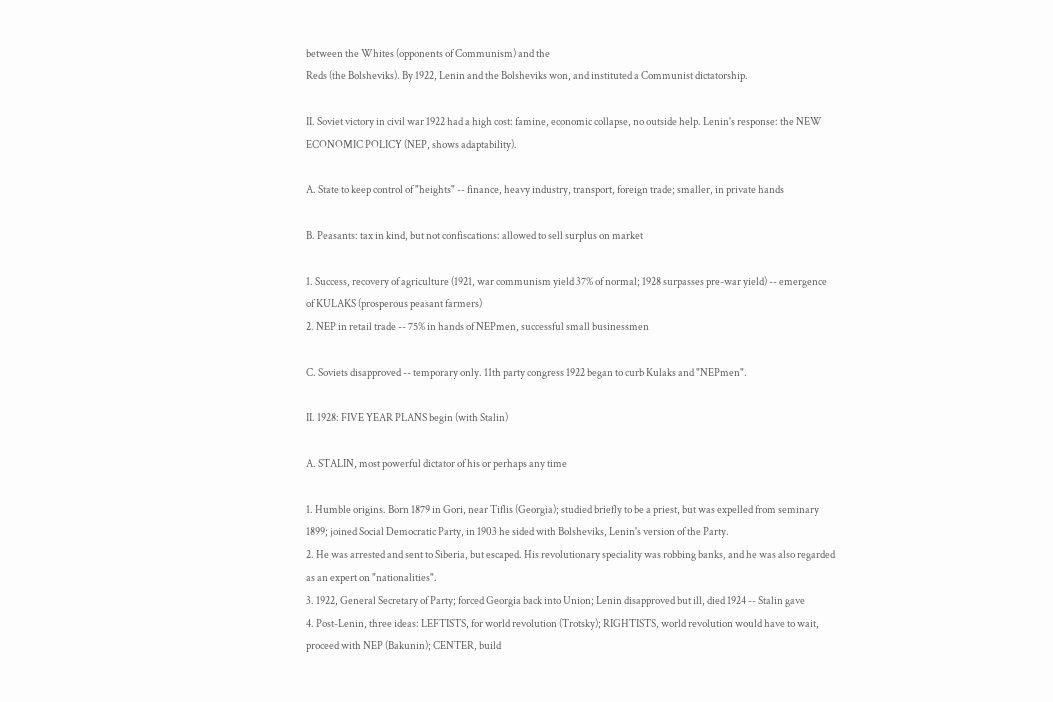between the Whites (opponents of Communism) and the
Reds (the Bolsheviks). By 1922, Lenin and the Bolsheviks won, and instituted a Communist dictatorship.

II. Soviet victory in civil war 1922 had a high cost: famine, economic collapse, no outside help. Lenin's response: the NEW
ECONOMIC POLICY (NEP, shows adaptability).

A. State to keep control of "heights" -- finance, heavy industry, transport, foreign trade; smaller, in private hands

B. Peasants: tax in kind, but not confiscations: allowed to sell surplus on market

1. Success, recovery of agriculture (1921, war communism yield 37% of normal; 1928 surpasses pre-war yield) -- emergence
of KULAKS (prosperous peasant farmers)
2. NEP in retail trade -- 75% in hands of NEPmen, successful small businessmen

C. Soviets disapproved -- temporary only. 11th party congress 1922 began to curb Kulaks and "NEPmen".

II. 1928: FIVE YEAR PLANS begin (with Stalin)

A. STALIN, most powerful dictator of his or perhaps any time

1. Humble origins. Born 1879 in Gori, near Tiflis (Georgia); studied briefly to be a priest, but was expelled from seminary
1899; joined Social Democratic Party, in 1903 he sided with Bolsheviks, Lenin's version of the Party.
2. He was arrested and sent to Siberia, but escaped. His revolutionary speciality was robbing banks, and he was also regarded
as an expert on "nationalities".
3. 1922, General Secretary of Party; forced Georgia back into Union; Lenin disapproved but ill, died 1924 -- Stalin gave
4. Post-Lenin, three ideas: LEFTISTS, for world revolution (Trotsky); RIGHTISTS, world revolution would have to wait,
proceed with NEP (Bakunin); CENTER, build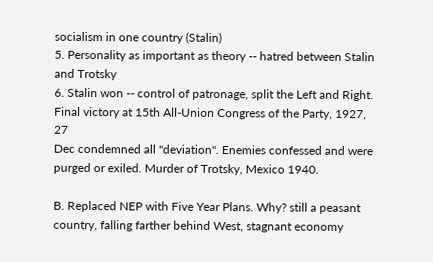socialism in one country (Stalin)
5. Personality as important as theory -- hatred between Stalin and Trotsky
6. Stalin won -- control of patronage, split the Left and Right. Final victory at 15th All-Union Congress of the Party, 1927, 27
Dec condemned all "deviation". Enemies confessed and were purged or exiled. Murder of Trotsky, Mexico 1940.

B. Replaced NEP with Five Year Plans. Why? still a peasant country, falling farther behind West, stagnant economy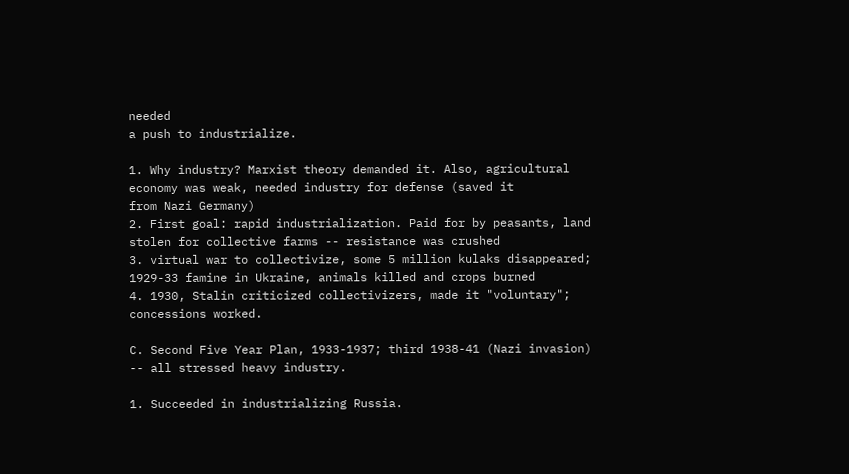needed
a push to industrialize.

1. Why industry? Marxist theory demanded it. Also, agricultural economy was weak, needed industry for defense (saved it
from Nazi Germany)
2. First goal: rapid industrialization. Paid for by peasants, land stolen for collective farms -- resistance was crushed
3. virtual war to collectivize, some 5 million kulaks disappeared; 1929-33 famine in Ukraine, animals killed and crops burned
4. 1930, Stalin criticized collectivizers, made it "voluntary"; concessions worked.

C. Second Five Year Plan, 1933-1937; third 1938-41 (Nazi invasion) -- all stressed heavy industry.

1. Succeeded in industrializing Russia.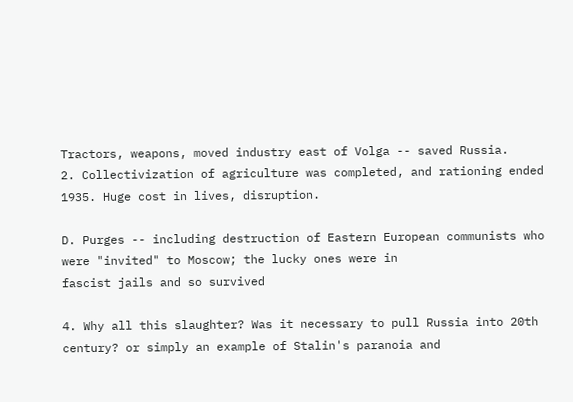Tractors, weapons, moved industry east of Volga -- saved Russia.
2. Collectivization of agriculture was completed, and rationing ended 1935. Huge cost in lives, disruption.

D. Purges -- including destruction of Eastern European communists who were "invited" to Moscow; the lucky ones were in
fascist jails and so survived

4. Why all this slaughter? Was it necessary to pull Russia into 20th century? or simply an example of Stalin's paranoia and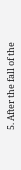5. After the fall of the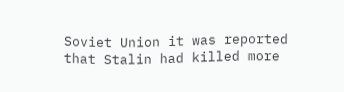Soviet Union it was reported that Stalin had killed more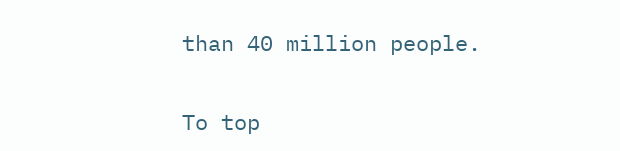than 40 million people.

To top